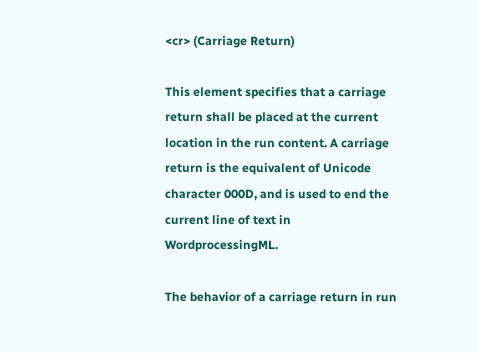<cr> (Carriage Return)

This element specifies that a carriage return shall be placed at the current location in the run content. A carriage return is the equivalent of Unicode character 000D, and is used to end the current line of text in WordprocessingML.

The behavior of a carriage return in run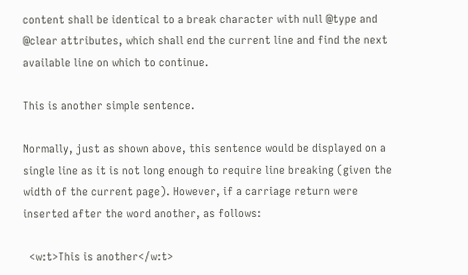content shall be identical to a break character with null @type and @clear attributes, which shall end the current line and find the next available line on which to continue.

This is another simple sentence.

Normally, just as shown above, this sentence would be displayed on a single line as it is not long enough to require line breaking (given the width of the current page). However, if a carriage return were inserted after the word another, as follows:

  <w:t>This is another</w:t>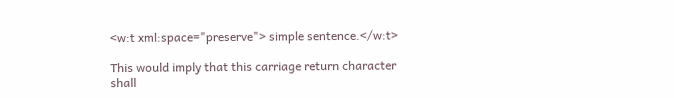<w:t xml:space="preserve"> simple sentence.</w:t>

This would imply that this carriage return character shall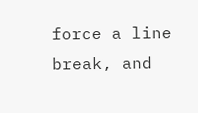force a line break, and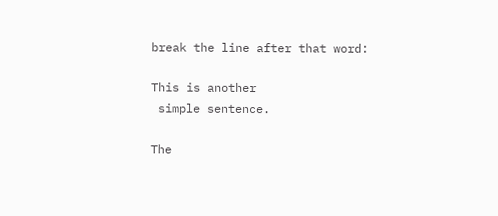break the line after that word:

This is another
 simple sentence.

The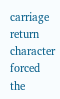carriage return character forced the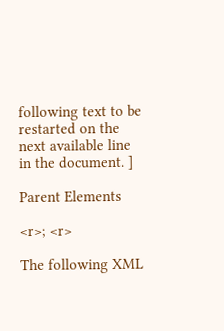following text to be restarted on the next available line in the document. ]

Parent Elements

<r>; <r>

The following XML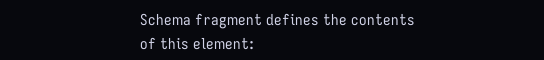Schema fragment defines the contents of this element: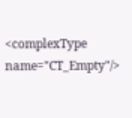<complexType name="CT_Empty"/>